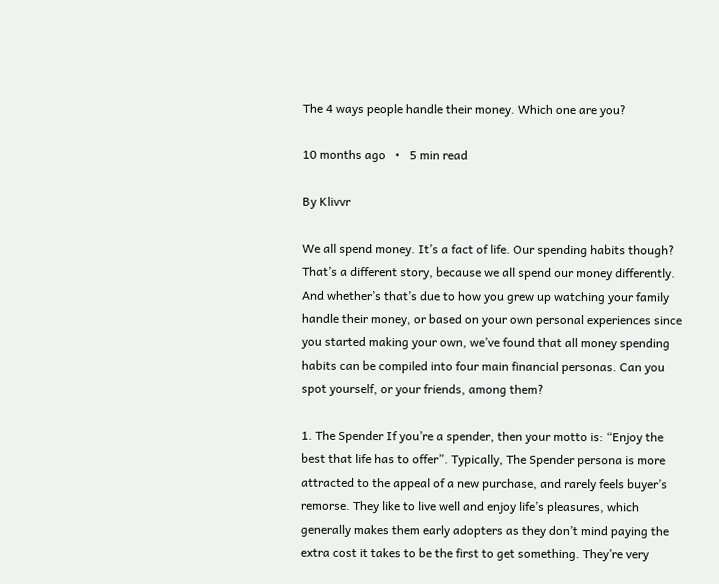The 4 ways people handle their money. Which one are you?

10 months ago   •   5 min read

By Klivvr

We all spend money. It’s a fact of life. Our spending habits though? That’s a different story, because we all spend our money differently. And whether’s that’s due to how you grew up watching your family handle their money, or based on your own personal experiences since you started making your own, we’ve found that all money spending habits can be compiled into four main financial personas. Can you spot yourself, or your friends, among them?

1. The Spender If you’re a spender, then your motto is: “Enjoy the best that life has to offer”. Typically, The Spender persona is more attracted to the appeal of a new purchase, and rarely feels buyer’s remorse. They like to live well and enjoy life’s pleasures, which generally makes them early adopters as they don’t mind paying the extra cost it takes to be the first to get something. They’re very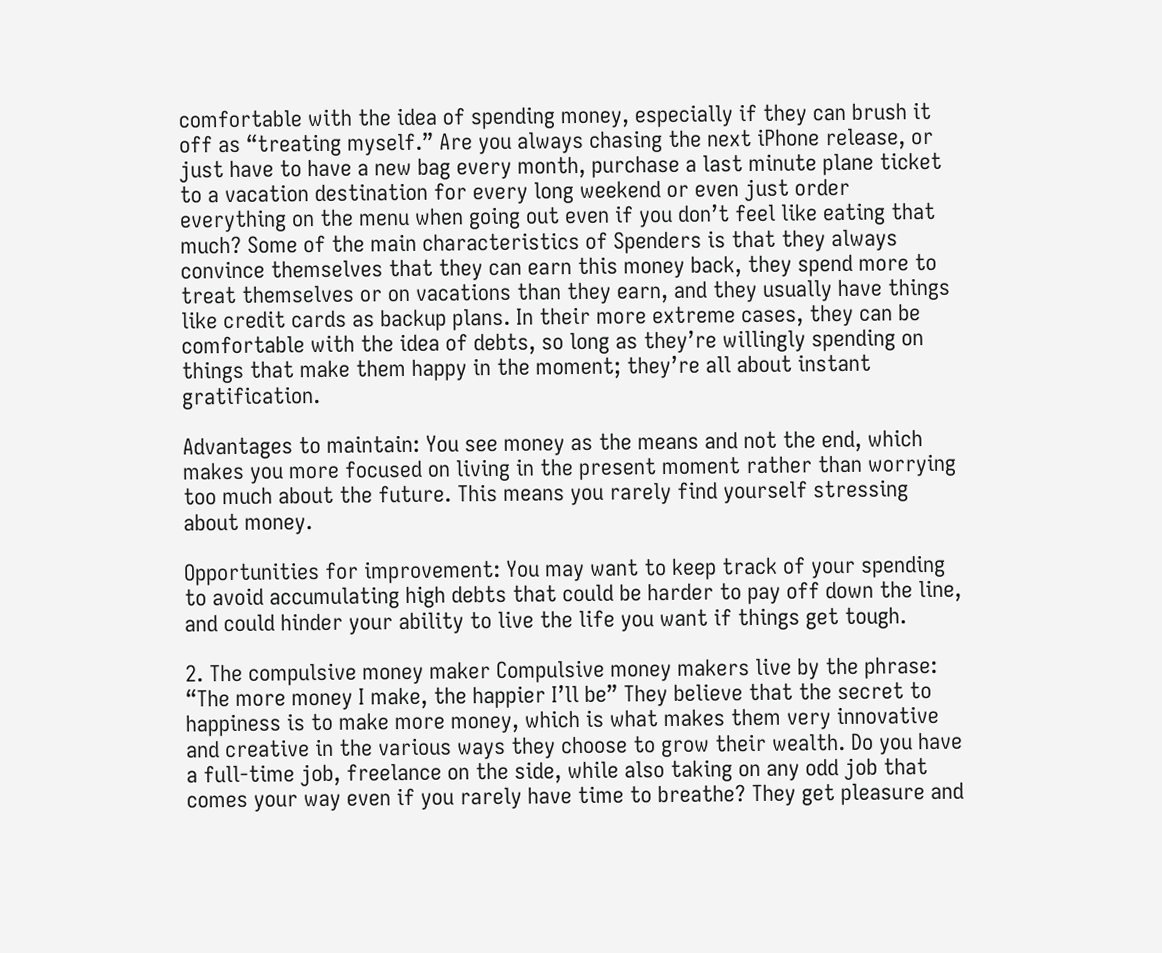comfortable with the idea of spending money, especially if they can brush it off as “treating myself.” Are you always chasing the next iPhone release, or just have to have a new bag every month, purchase a last minute plane ticket to a vacation destination for every long weekend or even just order everything on the menu when going out even if you don’t feel like eating that much? Some of the main characteristics of Spenders is that they always convince themselves that they can earn this money back, they spend more to treat themselves or on vacations than they earn, and they usually have things like credit cards as backup plans. In their more extreme cases, they can be comfortable with the idea of debts, so long as they’re willingly spending on things that make them happy in the moment; they’re all about instant gratification.

Advantages to maintain: You see money as the means and not the end, which makes you more focused on living in the present moment rather than worrying too much about the future. This means you rarely find yourself stressing about money.

Opportunities for improvement: You may want to keep track of your spending to avoid accumulating high debts that could be harder to pay off down the line, and could hinder your ability to live the life you want if things get tough.

2. The compulsive money maker Compulsive money makers live by the phrase: “The more money I make, the happier I’ll be” They believe that the secret to happiness is to make more money, which is what makes them very innovative and creative in the various ways they choose to grow their wealth. Do you have a full-time job, freelance on the side, while also taking on any odd job that comes your way even if you rarely have time to breathe? They get pleasure and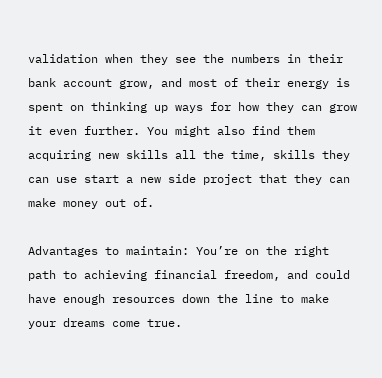validation when they see the numbers in their bank account grow, and most of their energy is spent on thinking up ways for how they can grow it even further. You might also find them acquiring new skills all the time, skills they can use start a new side project that they can make money out of.

Advantages to maintain: You’re on the right path to achieving financial freedom, and could have enough resources down the line to make your dreams come true.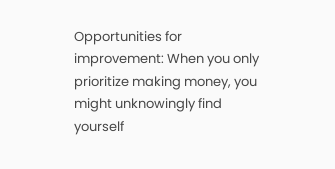Opportunities for improvement: When you only prioritize making money, you might unknowingly find yourself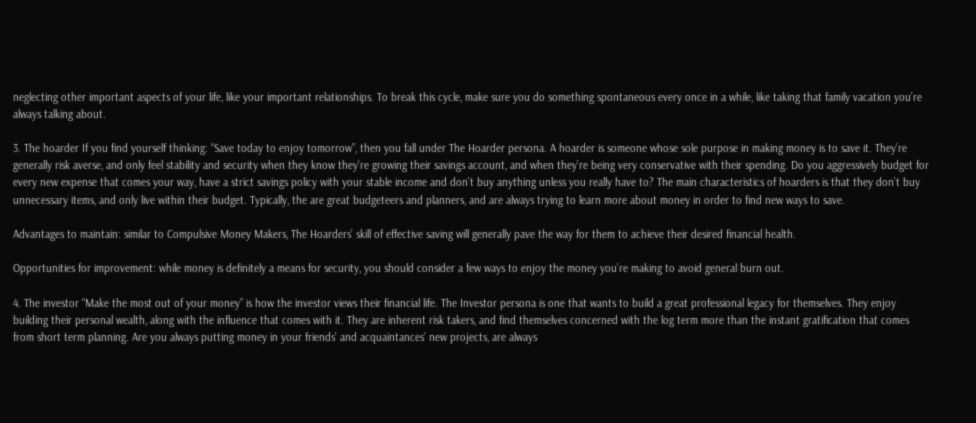neglecting other important aspects of your life, like your important relationships. To break this cycle, make sure you do something spontaneous every once in a while, like taking that family vacation you’re always talking about.

3. The hoarder If you find yourself thinking: “Save today to enjoy tomorrow”, then you fall under The Hoarder persona. A hoarder is someone whose sole purpose in making money is to save it. They’re generally risk averse, and only feel stability and security when they know they’re growing their savings account, and when they’re being very conservative with their spending. Do you aggressively budget for every new expense that comes your way, have a strict savings policy with your stable income and don’t buy anything unless you really have to? The main characteristics of hoarders is that they don’t buy unnecessary items, and only live within their budget. Typically, the are great budgeteers and planners, and are always trying to learn more about money in order to find new ways to save.

Advantages to maintain: similar to Compulsive Money Makers, The Hoarders’ skill of effective saving will generally pave the way for them to achieve their desired financial health.

Opportunities for improvement: while money is definitely a means for security, you should consider a few ways to enjoy the money you’re making to avoid general burn out.

4. The investor “Make the most out of your money” is how the investor views their financial life. The Investor persona is one that wants to build a great professional legacy for themselves. They enjoy building their personal wealth, along with the influence that comes with it. They are inherent risk takers, and find themselves concerned with the log term more than the instant gratification that comes from short term planning. Are you always putting money in your friends’ and acquaintances’ new projects, are always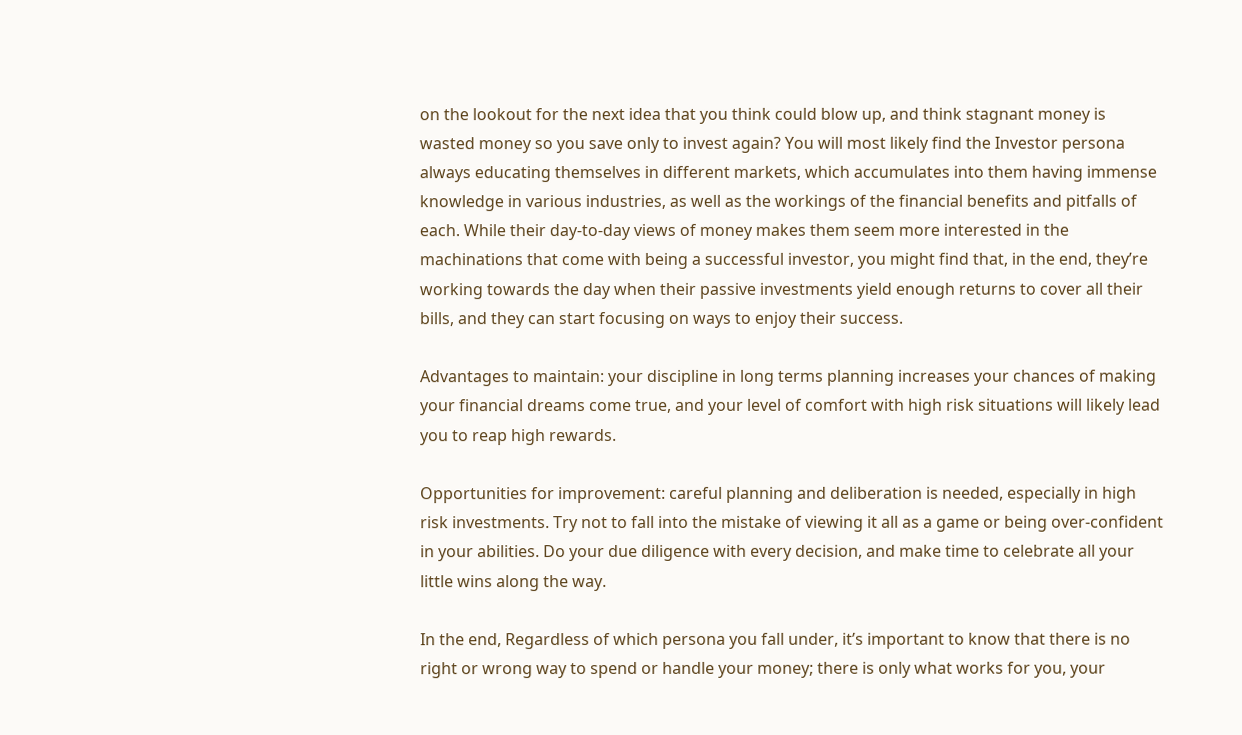on the lookout for the next idea that you think could blow up, and think stagnant money is wasted money so you save only to invest again? You will most likely find the Investor persona always educating themselves in different markets, which accumulates into them having immense knowledge in various industries, as well as the workings of the financial benefits and pitfalls of each. While their day-to-day views of money makes them seem more interested in the machinations that come with being a successful investor, you might find that, in the end, they’re working towards the day when their passive investments yield enough returns to cover all their bills, and they can start focusing on ways to enjoy their success.

Advantages to maintain: your discipline in long terms planning increases your chances of making your financial dreams come true, and your level of comfort with high risk situations will likely lead you to reap high rewards.

Opportunities for improvement: careful planning and deliberation is needed, especially in high risk investments. Try not to fall into the mistake of viewing it all as a game or being over-confident in your abilities. Do your due diligence with every decision, and make time to celebrate all your little wins along the way.

In the end, Regardless of which persona you fall under, it’s important to know that there is no right or wrong way to spend or handle your money; there is only what works for you, your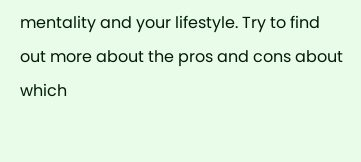mentality and your lifestyle. Try to find out more about the pros and cons about which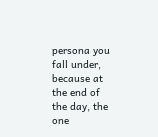persona you fall under, because at the end of the day, the one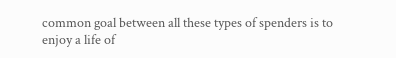common goal between all these types of spenders is to enjoy a life of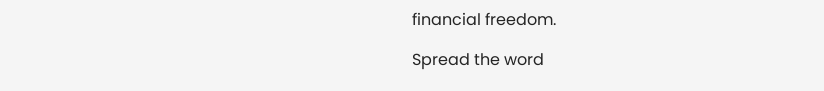financial freedom.

Spread the word